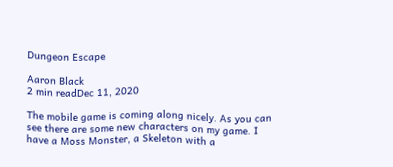Dungeon Escape

Aaron Black
2 min readDec 11, 2020

The mobile game is coming along nicely. As you can see there are some new characters on my game. I have a Moss Monster, a Skeleton with a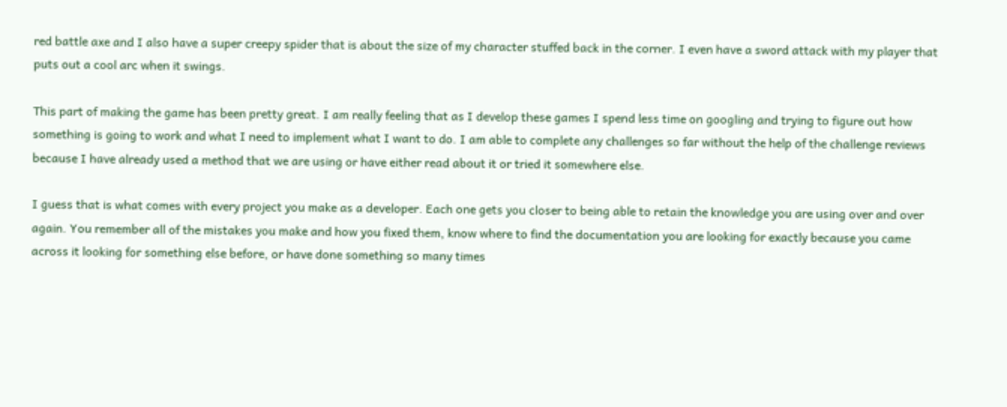red battle axe and I also have a super creepy spider that is about the size of my character stuffed back in the corner. I even have a sword attack with my player that puts out a cool arc when it swings.

This part of making the game has been pretty great. I am really feeling that as I develop these games I spend less time on googling and trying to figure out how something is going to work and what I need to implement what I want to do. I am able to complete any challenges so far without the help of the challenge reviews because I have already used a method that we are using or have either read about it or tried it somewhere else.

I guess that is what comes with every project you make as a developer. Each one gets you closer to being able to retain the knowledge you are using over and over again. You remember all of the mistakes you make and how you fixed them, know where to find the documentation you are looking for exactly because you came across it looking for something else before, or have done something so many times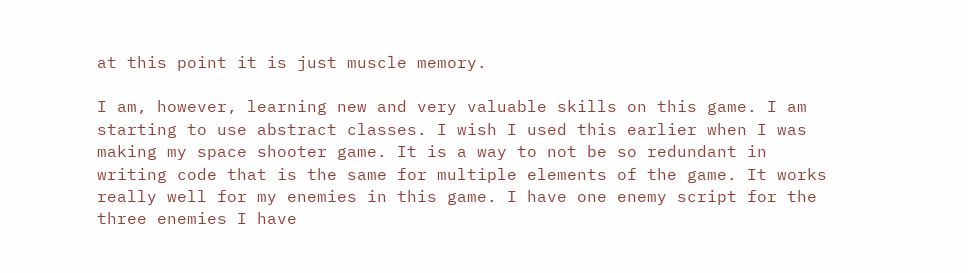at this point it is just muscle memory.

I am, however, learning new and very valuable skills on this game. I am starting to use abstract classes. I wish I used this earlier when I was making my space shooter game. It is a way to not be so redundant in writing code that is the same for multiple elements of the game. It works really well for my enemies in this game. I have one enemy script for the three enemies I have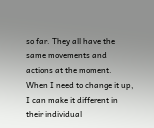so far. They all have the same movements and actions at the moment. When I need to change it up, I can make it different in their individual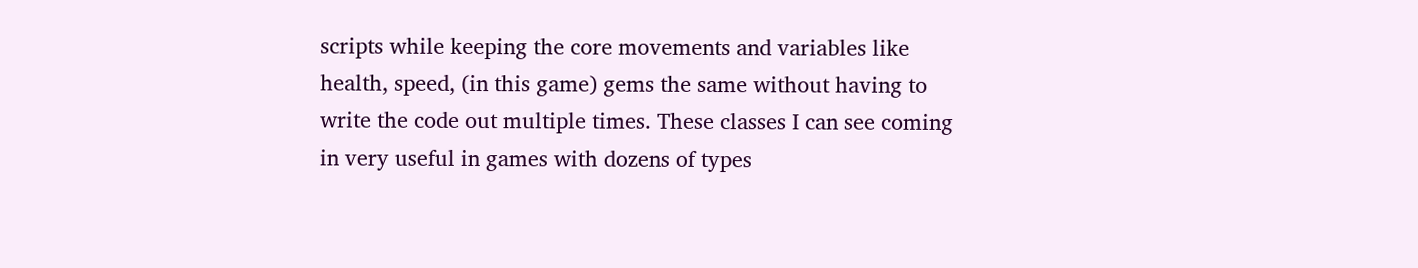scripts while keeping the core movements and variables like health, speed, (in this game) gems the same without having to write the code out multiple times. These classes I can see coming in very useful in games with dozens of types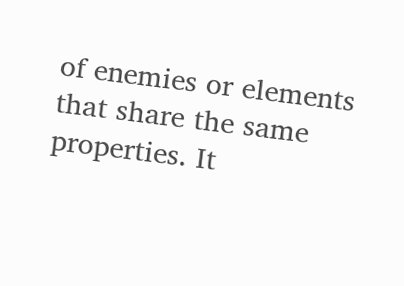of enemies or elements that share the same properties. It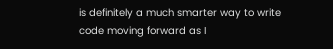is definitely a much smarter way to write code moving forward as I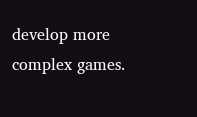develop more complex games.